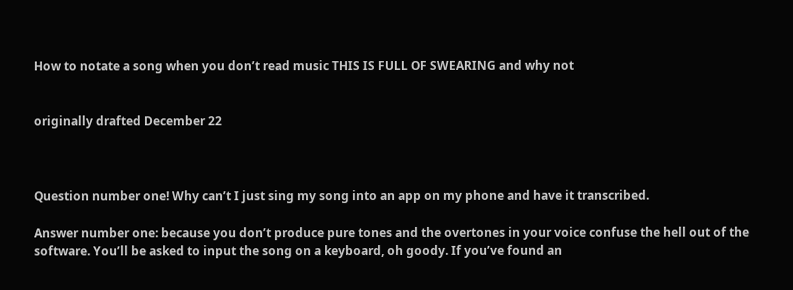How to notate a song when you don’t read music THIS IS FULL OF SWEARING and why not


originally drafted December 22



Question number one! Why can’t I just sing my song into an app on my phone and have it transcribed.

Answer number one: because you don’t produce pure tones and the overtones in your voice confuse the hell out of the software. You’ll be asked to input the song on a keyboard, oh goody. If you’ve found an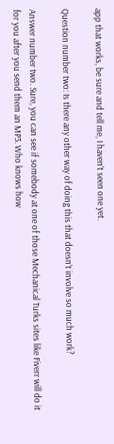app that works, be sure and tell me, I haven’t seen one yet.

Question number two: Is there any other way of doing this that doesn’t involve so much work?

Answer number two. Sure, you can see if somebody at one of those Mechanical Turks sites like Fiverr will do it for you after you send them an MP3. Who knows how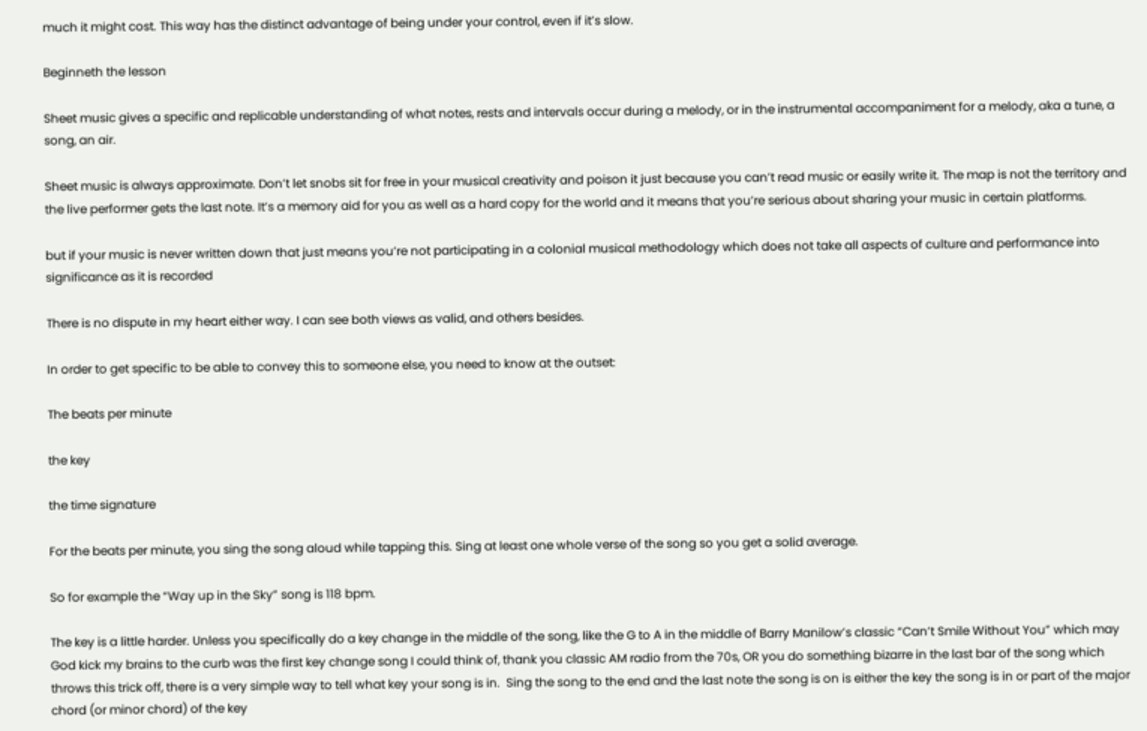much it might cost. This way has the distinct advantage of being under your control, even if it’s slow.

Beginneth the lesson

Sheet music gives a specific and replicable understanding of what notes, rests and intervals occur during a melody, or in the instrumental accompaniment for a melody, aka a tune, a song, an air.

Sheet music is always approximate. Don’t let snobs sit for free in your musical creativity and poison it just because you can’t read music or easily write it. The map is not the territory and the live performer gets the last note. It’s a memory aid for you as well as a hard copy for the world and it means that you’re serious about sharing your music in certain platforms.

but if your music is never written down that just means you’re not participating in a colonial musical methodology which does not take all aspects of culture and performance into significance as it is recorded

There is no dispute in my heart either way. I can see both views as valid, and others besides.

In order to get specific to be able to convey this to someone else, you need to know at the outset:

The beats per minute

the key

the time signature

For the beats per minute, you sing the song aloud while tapping this. Sing at least one whole verse of the song so you get a solid average.

So for example the “Way up in the Sky” song is 118 bpm.

The key is a little harder. Unless you specifically do a key change in the middle of the song, like the G to A in the middle of Barry Manilow’s classic “Can’t Smile Without You” which may God kick my brains to the curb was the first key change song I could think of, thank you classic AM radio from the 70s, OR you do something bizarre in the last bar of the song which throws this trick off, there is a very simple way to tell what key your song is in.  Sing the song to the end and the last note the song is on is either the key the song is in or part of the major chord (or minor chord) of the key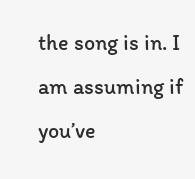the song is in. I am assuming if you’ve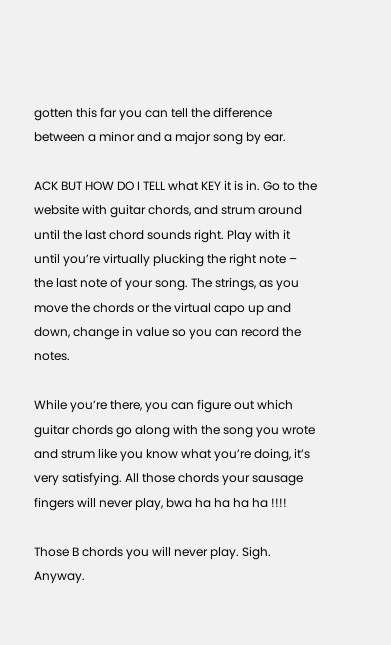gotten this far you can tell the difference between a minor and a major song by ear.

ACK BUT HOW DO I TELL what KEY it is in. Go to the website with guitar chords, and strum around until the last chord sounds right. Play with it until you’re virtually plucking the right note – the last note of your song. The strings, as you move the chords or the virtual capo up and down, change in value so you can record the notes.

While you’re there, you can figure out which guitar chords go along with the song you wrote and strum like you know what you’re doing, it’s very satisfying. All those chords your sausage fingers will never play, bwa ha ha ha ha !!!!

Those B chords you will never play. Sigh. Anyway.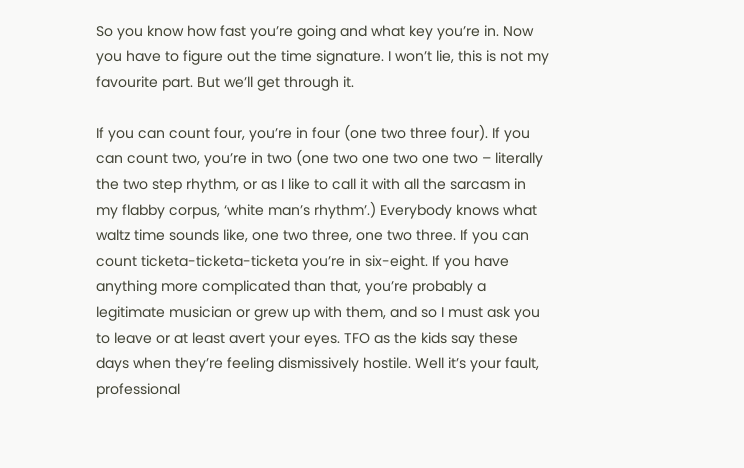So you know how fast you’re going and what key you’re in. Now you have to figure out the time signature. I won’t lie, this is not my favourite part. But we’ll get through it.

If you can count four, you’re in four (one two three four). If you can count two, you’re in two (one two one two one two – literally the two step rhythm, or as I like to call it with all the sarcasm in my flabby corpus, ‘white man’s rhythm’.) Everybody knows what waltz time sounds like, one two three, one two three. If you can count ticketa-ticketa-ticketa you’re in six-eight. If you have anything more complicated than that, you’re probably a legitimate musician or grew up with them, and so I must ask you to leave or at least avert your eyes. TFO as the kids say these days when they’re feeling dismissively hostile. Well it’s your fault, professional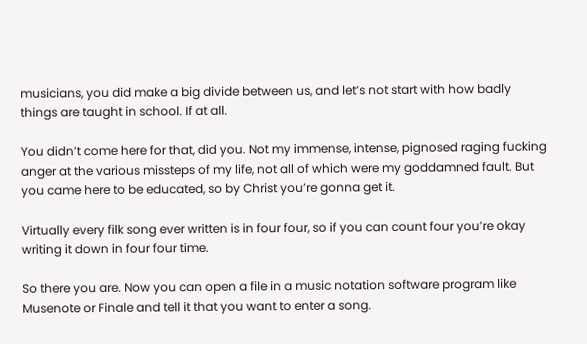musicians, you did make a big divide between us, and let’s not start with how badly things are taught in school. If at all.

You didn’t come here for that, did you. Not my immense, intense, pignosed raging fucking anger at the various missteps of my life, not all of which were my goddamned fault. But you came here to be educated, so by Christ you’re gonna get it.

Virtually every filk song ever written is in four four, so if you can count four you’re okay writing it down in four four time.

So there you are. Now you can open a file in a music notation software program like Musenote or Finale and tell it that you want to enter a song.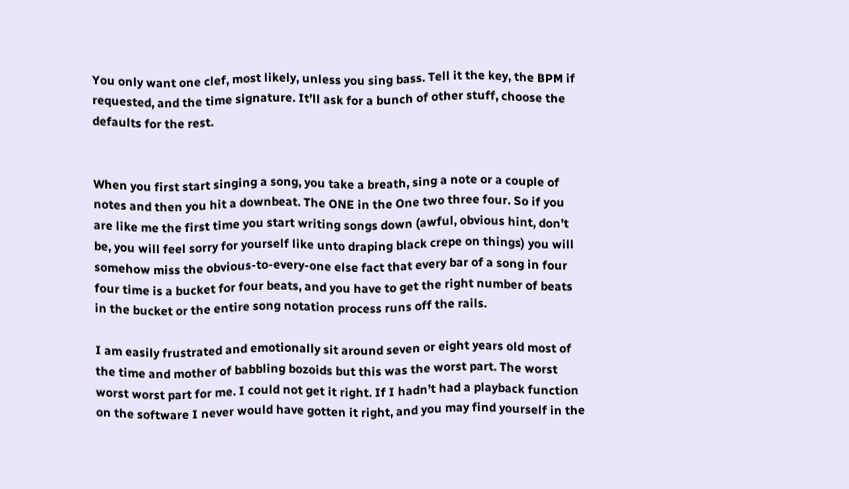You only want one clef, most likely, unless you sing bass. Tell it the key, the BPM if requested, and the time signature. It’ll ask for a bunch of other stuff, choose the defaults for the rest.


When you first start singing a song, you take a breath, sing a note or a couple of notes and then you hit a downbeat. The ONE in the One two three four. So if you are like me the first time you start writing songs down (awful, obvious hint, don’t be, you will feel sorry for yourself like unto draping black crepe on things) you will somehow miss the obvious-to-every-one else fact that every bar of a song in four four time is a bucket for four beats, and you have to get the right number of beats in the bucket or the entire song notation process runs off the rails.

I am easily frustrated and emotionally sit around seven or eight years old most of the time and mother of babbling bozoids but this was the worst part. The worst worst worst part for me. I could not get it right. If I hadn’t had a playback function on the software I never would have gotten it right, and you may find yourself in the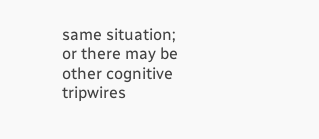same situation; or there may be other cognitive tripwires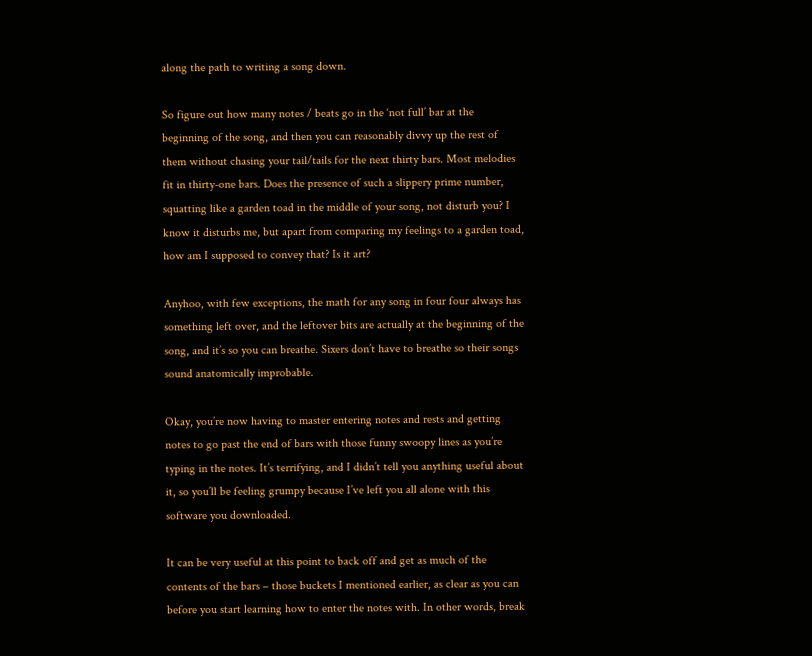along the path to writing a song down.

So figure out how many notes / beats go in the ‘not full’ bar at the beginning of the song, and then you can reasonably divvy up the rest of them without chasing your tail/tails for the next thirty bars. Most melodies fit in thirty-one bars. Does the presence of such a slippery prime number, squatting like a garden toad in the middle of your song, not disturb you? I know it disturbs me, but apart from comparing my feelings to a garden toad, how am I supposed to convey that? Is it art?

Anyhoo, with few exceptions, the math for any song in four four always has something left over, and the leftover bits are actually at the beginning of the song, and it’s so you can breathe. Sixers don’t have to breathe so their songs sound anatomically improbable.

Okay, you’re now having to master entering notes and rests and getting notes to go past the end of bars with those funny swoopy lines as you’re typing in the notes. It’s terrifying, and I didn’t tell you anything useful about it, so you’ll be feeling grumpy because I’ve left you all alone with this software you downloaded.

It can be very useful at this point to back off and get as much of the contents of the bars – those buckets I mentioned earlier, as clear as you can before you start learning how to enter the notes with. In other words, break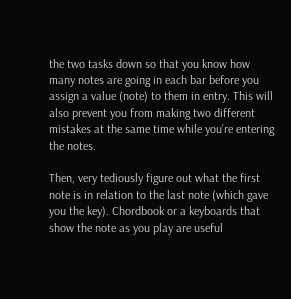the two tasks down so that you know how many notes are going in each bar before you assign a value (note) to them in entry. This will also prevent you from making two different mistakes at the same time while you’re entering the notes.

Then, very tediously figure out what the first note is in relation to the last note (which gave you the key). Chordbook or a keyboards that show the note as you play are useful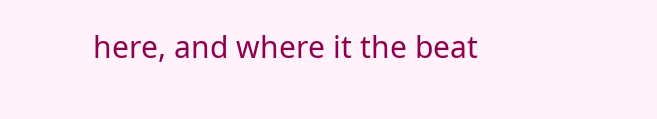here, and where it the beat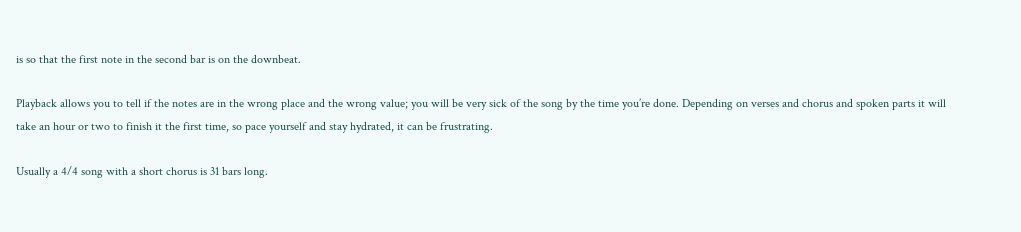is so that the first note in the second bar is on the downbeat.

Playback allows you to tell if the notes are in the wrong place and the wrong value; you will be very sick of the song by the time you’re done. Depending on verses and chorus and spoken parts it will take an hour or two to finish it the first time, so pace yourself and stay hydrated, it can be frustrating.

Usually a 4/4 song with a short chorus is 31 bars long.